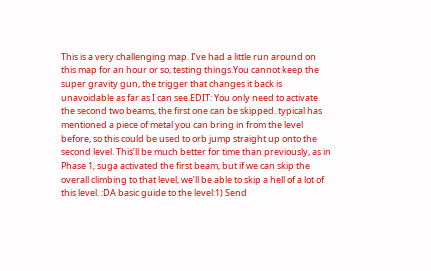This is a very challenging map. I’ve had a little run around on this map for an hour or so, testing things.You cannot keep the super gravity gun, the trigger that changes it back is unavoidable as far as I can see.EDIT: You only need to activate the second two beams, the first one can be skipped. typical has mentioned a piece of metal you can bring in from the level before, so this could be used to orb jump straight up onto the second level. This’ll be much better for time than previously, as in Phase 1, suga activated the first beam, but if we can skip the overall climbing to that level, we’ll be able to skip a hell of a lot of this level. :DA basic guide to the level:1) Send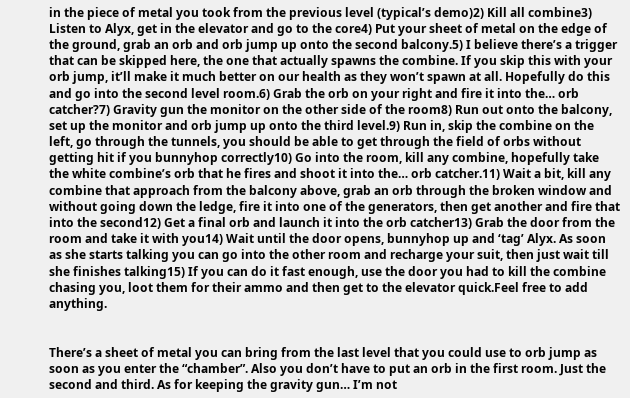in the piece of metal you took from the previous level (typical’s demo)2) Kill all combine3) Listen to Alyx, get in the elevator and go to the core4) Put your sheet of metal on the edge of the ground, grab an orb and orb jump up onto the second balcony.5) I believe there’s a trigger that can be skipped here, the one that actually spawns the combine. If you skip this with your orb jump, it’ll make it much better on our health as they won’t spawn at all. Hopefully do this and go into the second level room.6) Grab the orb on your right and fire it into the… orb catcher?7) Gravity gun the monitor on the other side of the room8) Run out onto the balcony, set up the monitor and orb jump up onto the third level.9) Run in, skip the combine on the left, go through the tunnels, you should be able to get through the field of orbs without getting hit if you bunnyhop correctly10) Go into the room, kill any combine, hopefully take the white combine’s orb that he fires and shoot it into the… orb catcher.11) Wait a bit, kill any combine that approach from the balcony above, grab an orb through the broken window and without going down the ledge, fire it into one of the generators, then get another and fire that into the second12) Get a final orb and launch it into the orb catcher13) Grab the door from the room and take it with you14) Wait until the door opens, bunnyhop up and ‘tag’ Alyx. As soon as she starts talking you can go into the other room and recharge your suit, then just wait till she finishes talking15) If you can do it fast enough, use the door you had to kill the combine chasing you, loot them for their ammo and then get to the elevator quick.Feel free to add anything.


There’s a sheet of metal you can bring from the last level that you could use to orb jump as soon as you enter the “chamber”. Also you don’t have to put an orb in the first room. Just the second and third. As for keeping the gravity gun… I’m not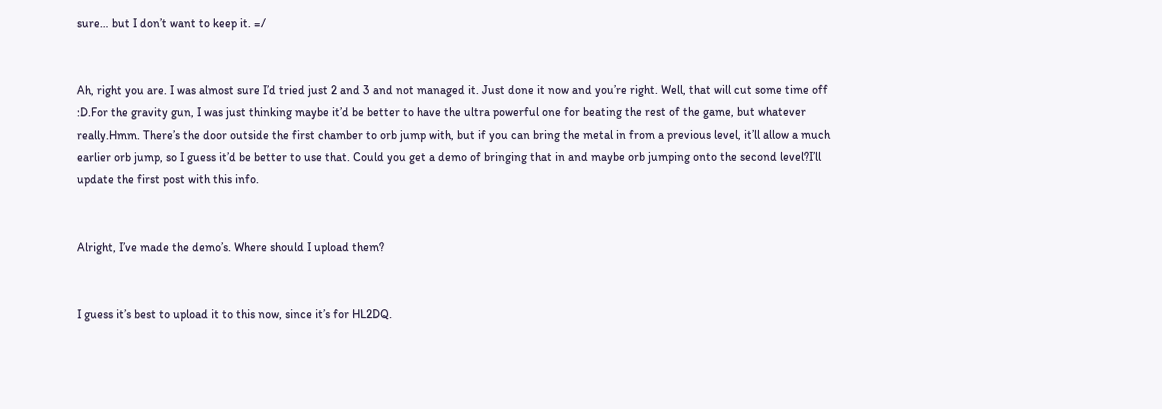sure… but I don’t want to keep it. =/


Ah, right you are. I was almost sure I’d tried just 2 and 3 and not managed it. Just done it now and you’re right. Well, that will cut some time off :D.For the gravity gun, I was just thinking maybe it’d be better to have the ultra powerful one for beating the rest of the game, but whatever really.Hmm. There’s the door outside the first chamber to orb jump with, but if you can bring the metal in from a previous level, it’ll allow a much earlier orb jump, so I guess it’d be better to use that. Could you get a demo of bringing that in and maybe orb jumping onto the second level?I’ll update the first post with this info.


Alright, I’ve made the demo’s. Where should I upload them?


I guess it’s best to upload it to this now, since it’s for HL2DQ.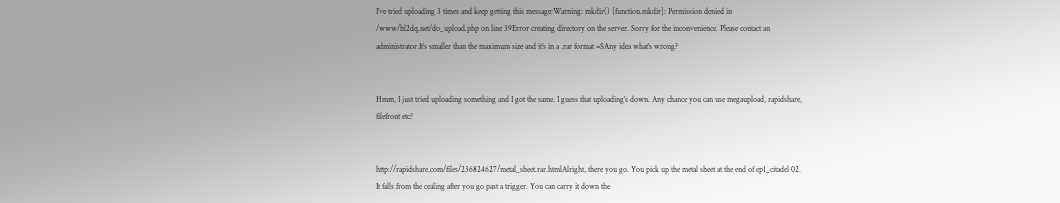I’ve tried uploading 3 times and keep getting this message:Warning: mkdir() [function.mkdir]: Permission denied in /www/hl2dq.net/do_upload.php on line 39Error creating directory on the server. Sorry for the inconvenience. Please contact an administrator.It’s smaller than the maximum size and it’s in a .rar format =SAny idea what’s wrong?


Hmm, I just tried uploading something and I got the same. I guess that uploading’s down. Any chance you can use megaupload, rapidshare, filefront etc?


http://rapidshare.com/files/236824627/metal_sheet.rar.htmlAlright, there you go. You pick up the metal sheet at the end of ep1_citadel 02. It falls from the cealing after you go past a trigger. You can carry it down the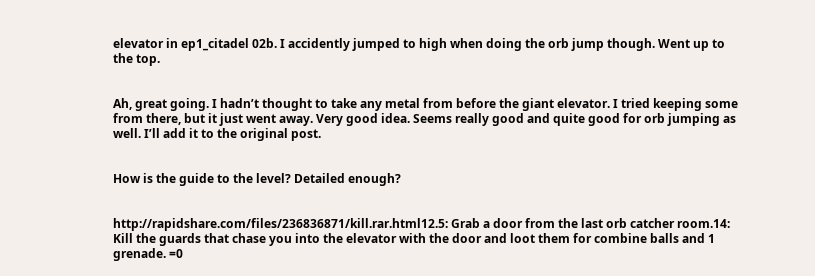elevator in ep1_citadel 02b. I accidently jumped to high when doing the orb jump though. Went up to the top.


Ah, great going. I hadn’t thought to take any metal from before the giant elevator. I tried keeping some from there, but it just went away. Very good idea. Seems really good and quite good for orb jumping as well. I’ll add it to the original post.


How is the guide to the level? Detailed enough?


http://rapidshare.com/files/236836871/kill.rar.html12.5: Grab a door from the last orb catcher room.14: Kill the guards that chase you into the elevator with the door and loot them for combine balls and 1 grenade. =0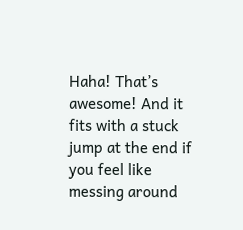Haha! That’s awesome! And it fits with a stuck jump at the end if you feel like messing around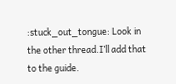:stuck_out_tongue: Look in the other thread.I’ll add that to the guide.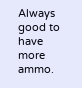Always good to have more ammo.